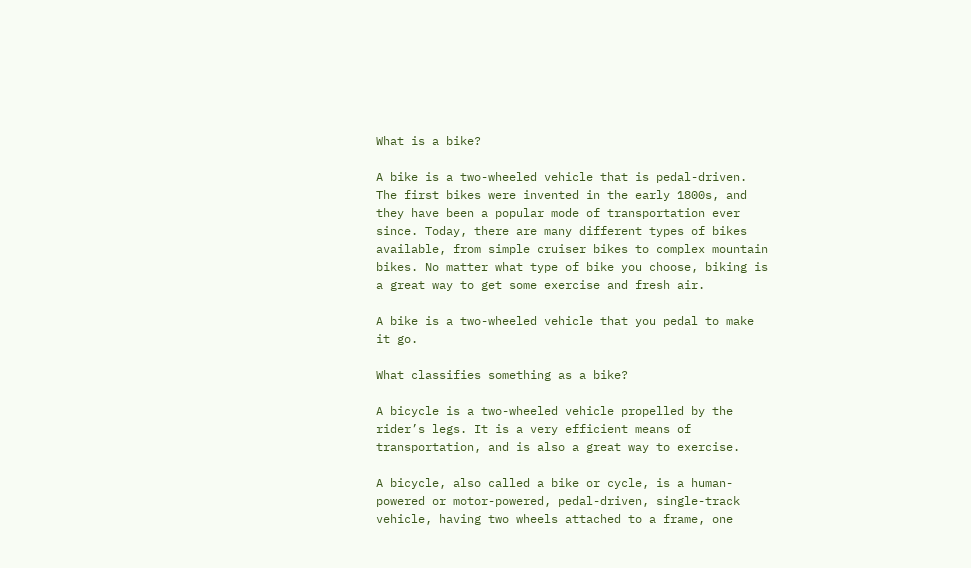What is a bike?

A bike is a two-wheeled vehicle that is pedal-driven. The first bikes were invented in the early 1800s, and they have been a popular mode of transportation ever since. Today, there are many different types of bikes available, from simple cruiser bikes to complex mountain bikes. No matter what type of bike you choose, biking is a great way to get some exercise and fresh air.

A bike is a two-wheeled vehicle that you pedal to make it go.

What classifies something as a bike?

A bicycle is a two-wheeled vehicle propelled by the rider’s legs. It is a very efficient means of transportation, and is also a great way to exercise.

A bicycle, also called a bike or cycle, is a human-powered or motor-powered, pedal-driven, single-track vehicle, having two wheels attached to a frame, one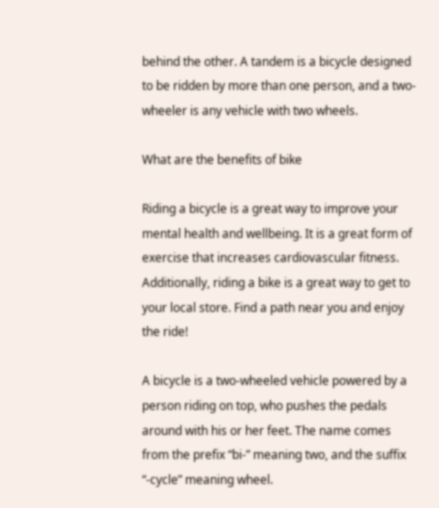behind the other. A tandem is a bicycle designed to be ridden by more than one person, and a two-wheeler is any vehicle with two wheels.

What are the benefits of bike

Riding a bicycle is a great way to improve your mental health and wellbeing. It is a great form of exercise that increases cardiovascular fitness. Additionally, riding a bike is a great way to get to your local store. Find a path near you and enjoy the ride!

A bicycle is a two-wheeled vehicle powered by a person riding on top, who pushes the pedals around with his or her feet. The name comes from the prefix “bi-” meaning two, and the suffix “-cycle” meaning wheel.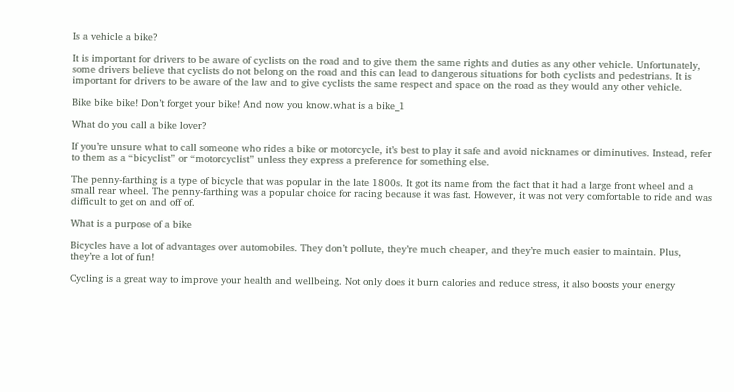Is a vehicle a bike?

It is important for drivers to be aware of cyclists on the road and to give them the same rights and duties as any other vehicle. Unfortunately, some drivers believe that cyclists do not belong on the road and this can lead to dangerous situations for both cyclists and pedestrians. It is important for drivers to be aware of the law and to give cyclists the same respect and space on the road as they would any other vehicle.

Bike bike bike! Don’t forget your bike! And now you know.what is a bike_1

What do you call a bike lover?

If you’re unsure what to call someone who rides a bike or motorcycle, it’s best to play it safe and avoid nicknames or diminutives. Instead, refer to them as a “bicyclist” or “motorcyclist” unless they express a preference for something else.

The penny-farthing is a type of bicycle that was popular in the late 1800s. It got its name from the fact that it had a large front wheel and a small rear wheel. The penny-farthing was a popular choice for racing because it was fast. However, it was not very comfortable to ride and was difficult to get on and off of.

What is a purpose of a bike

Bicycles have a lot of advantages over automobiles. They don’t pollute, they’re much cheaper, and they’re much easier to maintain. Plus, they’re a lot of fun!

Cycling is a great way to improve your health and wellbeing. Not only does it burn calories and reduce stress, it also boosts your energy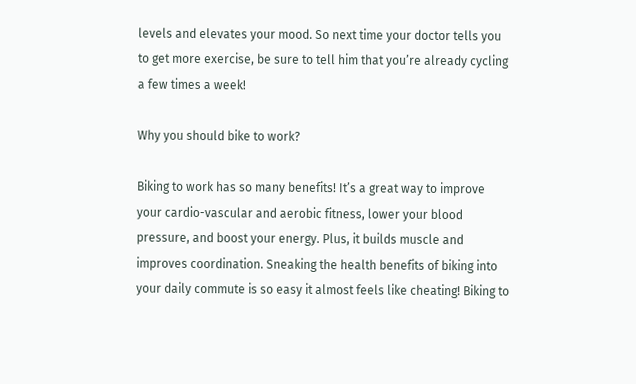levels and elevates your mood. So next time your doctor tells you to get more exercise, be sure to tell him that you’re already cycling a few times a week!

Why you should bike to work?

Biking to work has so many benefits! It’s a great way to improve your cardio-vascular and aerobic fitness, lower your blood pressure, and boost your energy. Plus, it builds muscle and improves coordination. Sneaking the health benefits of biking into your daily commute is so easy it almost feels like cheating! Biking to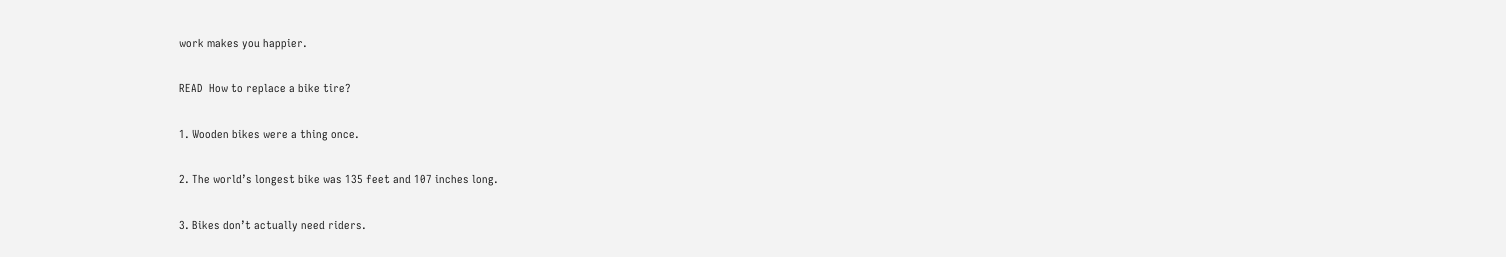work makes you happier.

READ  How to replace a bike tire?

1. Wooden bikes were a thing once.

2. The world’s longest bike was 135 feet and 107 inches long.

3. Bikes don’t actually need riders.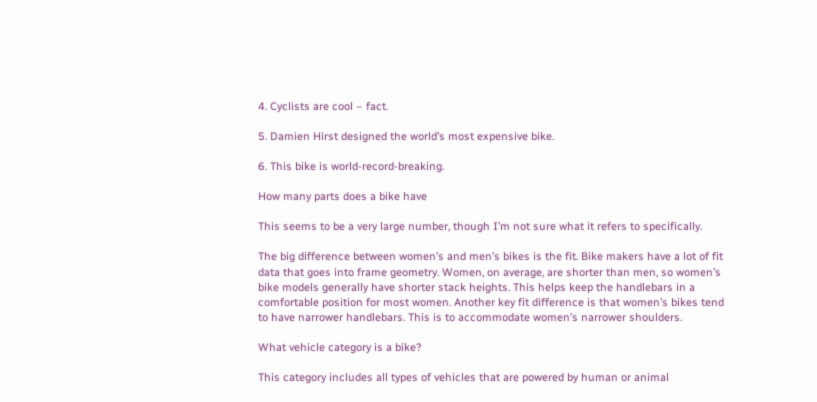4. Cyclists are cool – fact.

5. Damien Hirst designed the world’s most expensive bike.

6. This bike is world-record-breaking.

How many parts does a bike have

This seems to be a very large number, though I’m not sure what it refers to specifically.

The big difference between women’s and men’s bikes is the fit. Bike makers have a lot of fit data that goes into frame geometry. Women, on average, are shorter than men, so women’s bike models generally have shorter stack heights. This helps keep the handlebars in a comfortable position for most women. Another key fit difference is that women’s bikes tend to have narrower handlebars. This is to accommodate women’s narrower shoulders.

What vehicle category is a bike?

This category includes all types of vehicles that are powered by human or animal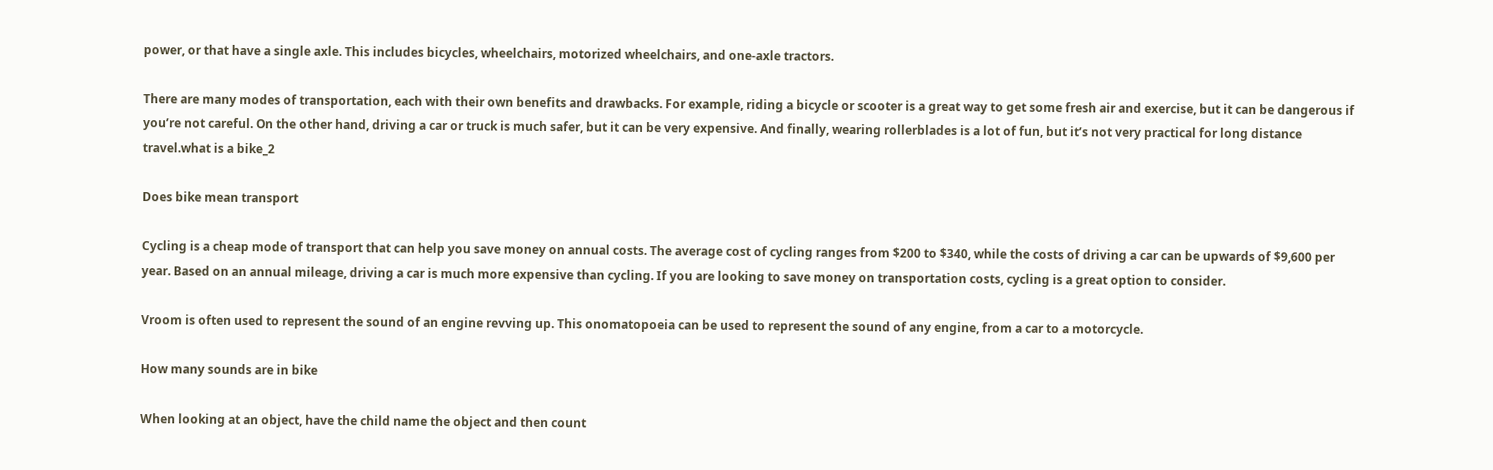power, or that have a single axle. This includes bicycles, wheelchairs, motorized wheelchairs, and one-axle tractors.

There are many modes of transportation, each with their own benefits and drawbacks. For example, riding a bicycle or scooter is a great way to get some fresh air and exercise, but it can be dangerous if you’re not careful. On the other hand, driving a car or truck is much safer, but it can be very expensive. And finally, wearing rollerblades is a lot of fun, but it’s not very practical for long distance travel.what is a bike_2

Does bike mean transport

Cycling is a cheap mode of transport that can help you save money on annual costs. The average cost of cycling ranges from $200 to $340, while the costs of driving a car can be upwards of $9,600 per year. Based on an annual mileage, driving a car is much more expensive than cycling. If you are looking to save money on transportation costs, cycling is a great option to consider.

Vroom is often used to represent the sound of an engine revving up. This onomatopoeia can be used to represent the sound of any engine, from a car to a motorcycle.

How many sounds are in bike

When looking at an object, have the child name the object and then count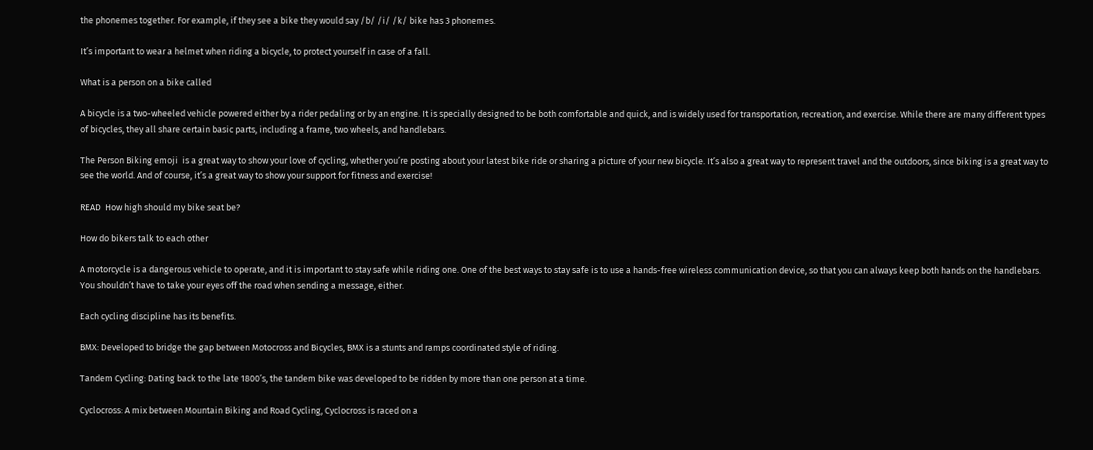the phonemes together. For example, if they see a bike they would say /b/ /i/ /k/ bike has 3 phonemes.

It’s important to wear a helmet when riding a bicycle, to protect yourself in case of a fall.

What is a person on a bike called

A bicycle is a two-wheeled vehicle powered either by a rider pedaling or by an engine. It is specially designed to be both comfortable and quick, and is widely used for transportation, recreation, and exercise. While there are many different types of bicycles, they all share certain basic parts, including a frame, two wheels, and handlebars.

The Person Biking emoji  is a great way to show your love of cycling, whether you’re posting about your latest bike ride or sharing a picture of your new bicycle. It’s also a great way to represent travel and the outdoors, since biking is a great way to see the world. And of course, it’s a great way to show your support for fitness and exercise!

READ  How high should my bike seat be?

How do bikers talk to each other

A motorcycle is a dangerous vehicle to operate, and it is important to stay safe while riding one. One of the best ways to stay safe is to use a hands-free wireless communication device, so that you can always keep both hands on the handlebars. You shouldn’t have to take your eyes off the road when sending a message, either.

Each cycling discipline has its benefits.

BMX: Developed to bridge the gap between Motocross and Bicycles, BMX is a stunts and ramps coordinated style of riding.

Tandem Cycling: Dating back to the late 1800’s, the tandem bike was developed to be ridden by more than one person at a time.

Cyclocross: A mix between Mountain Biking and Road Cycling, Cyclocross is raced on a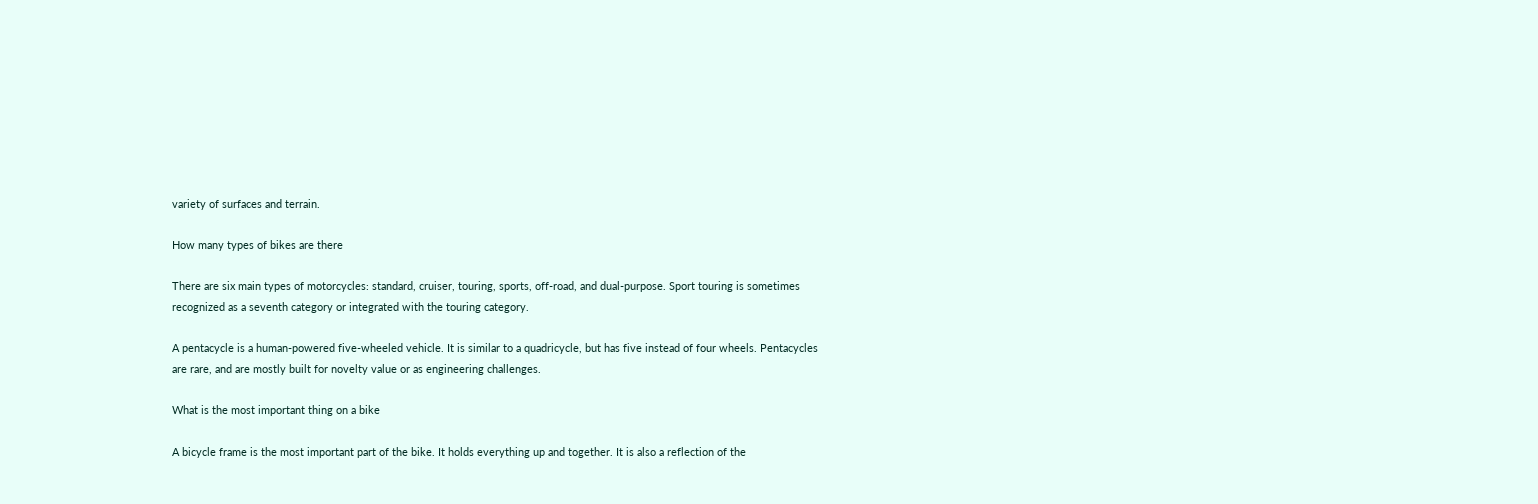variety of surfaces and terrain.

How many types of bikes are there

There are six main types of motorcycles: standard, cruiser, touring, sports, off-road, and dual-purpose. Sport touring is sometimes recognized as a seventh category or integrated with the touring category.

A pentacycle is a human-powered five-wheeled vehicle. It is similar to a quadricycle, but has five instead of four wheels. Pentacycles are rare, and are mostly built for novelty value or as engineering challenges.

What is the most important thing on a bike

A bicycle frame is the most important part of the bike. It holds everything up and together. It is also a reflection of the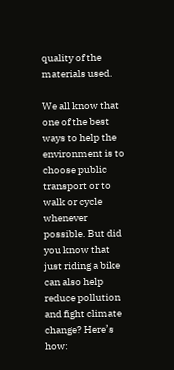quality of the materials used.

We all know that one of the best ways to help the environment is to choose public transport or to walk or cycle whenever possible. But did you know that just riding a bike can also help reduce pollution and fight climate change? Here’s how: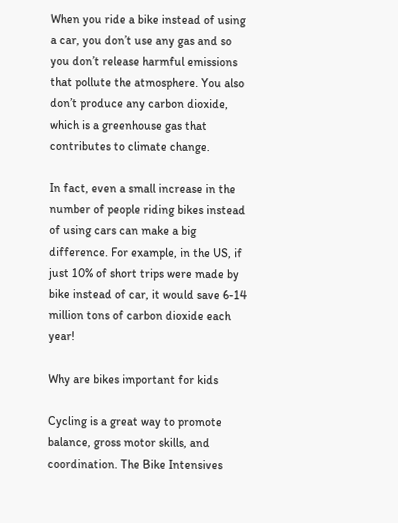When you ride a bike instead of using a car, you don’t use any gas and so you don’t release harmful emissions that pollute the atmosphere. You also don’t produce any carbon dioxide, which is a greenhouse gas that contributes to climate change.

In fact, even a small increase in the number of people riding bikes instead of using cars can make a big difference. For example, in the US, if just 10% of short trips were made by bike instead of car, it would save 6-14 million tons of carbon dioxide each year!

Why are bikes important for kids

Cycling is a great way to promote balance, gross motor skills, and coordination. The Bike Intensives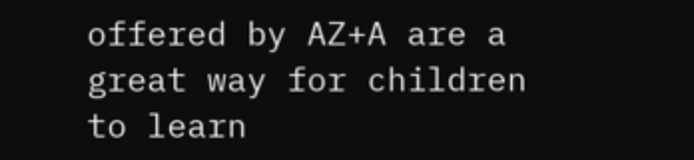offered by AZ+A are a great way for children to learn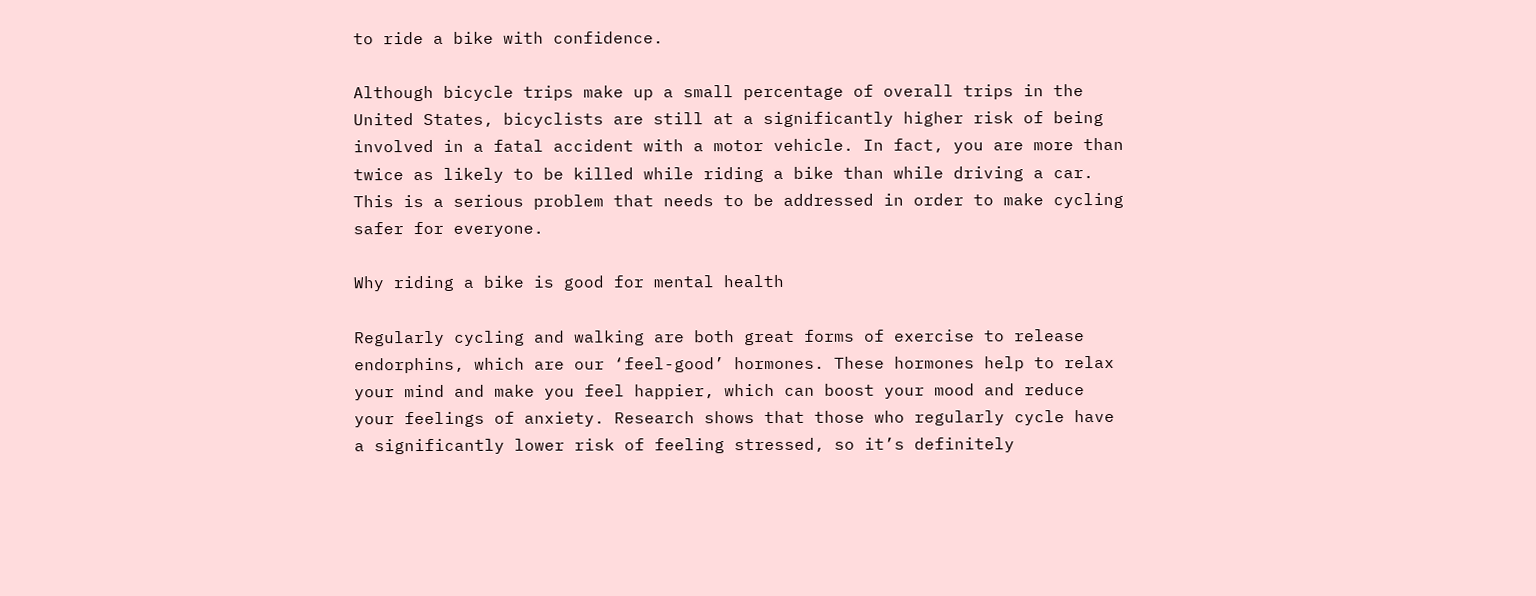to ride a bike with confidence.

Although bicycle trips make up a small percentage of overall trips in the United States, bicyclists are still at a significantly higher risk of being involved in a fatal accident with a motor vehicle. In fact, you are more than twice as likely to be killed while riding a bike than while driving a car. This is a serious problem that needs to be addressed in order to make cycling safer for everyone.

Why riding a bike is good for mental health

Regularly cycling and walking are both great forms of exercise to release endorphins, which are our ‘feel-good’ hormones. These hormones help to relax your mind and make you feel happier, which can boost your mood and reduce your feelings of anxiety. Research shows that those who regularly cycle have a significantly lower risk of feeling stressed, so it’s definitely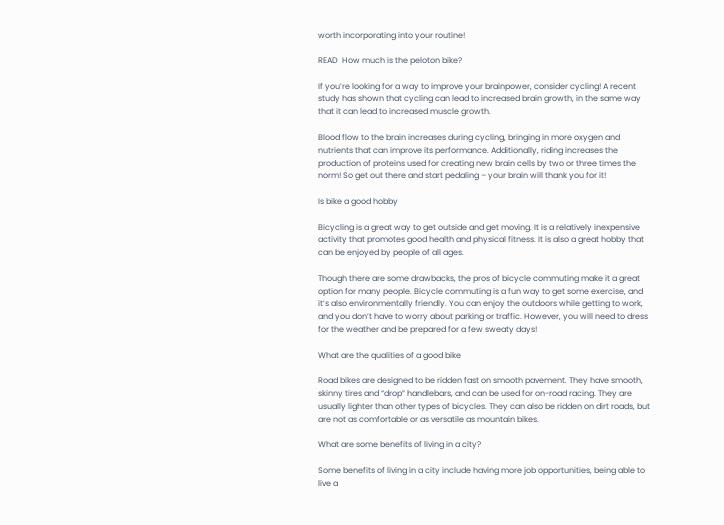worth incorporating into your routine!

READ  How much is the peloton bike?

If you’re looking for a way to improve your brainpower, consider cycling! A recent study has shown that cycling can lead to increased brain growth, in the same way that it can lead to increased muscle growth.

Blood flow to the brain increases during cycling, bringing in more oxygen and nutrients that can improve its performance. Additionally, riding increases the production of proteins used for creating new brain cells by two or three times the norm! So get out there and start pedaling – your brain will thank you for it!

Is bike a good hobby

Bicycling is a great way to get outside and get moving. It is a relatively inexpensive activity that promotes good health and physical fitness. It is also a great hobby that can be enjoyed by people of all ages.

Though there are some drawbacks, the pros of bicycle commuting make it a great option for many people. Bicycle commuting is a fun way to get some exercise, and it’s also environmentally friendly. You can enjoy the outdoors while getting to work, and you don’t have to worry about parking or traffic. However, you will need to dress for the weather and be prepared for a few sweaty days!

What are the qualities of a good bike

Road bikes are designed to be ridden fast on smooth pavement. They have smooth, skinny tires and “drop” handlebars, and can be used for on-road racing. They are usually lighter than other types of bicycles. They can also be ridden on dirt roads, but are not as comfortable or as versatile as mountain bikes.

What are some benefits of living in a city?

Some benefits of living in a city include having more job opportunities, being able to live a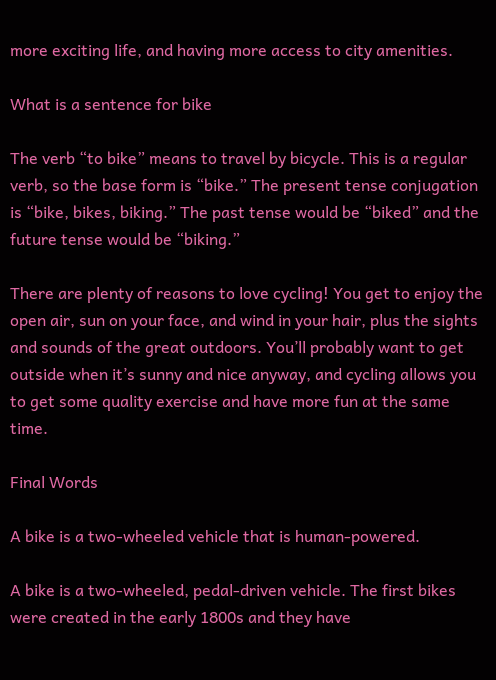more exciting life, and having more access to city amenities.

What is a sentence for bike

The verb “to bike” means to travel by bicycle. This is a regular verb, so the base form is “bike.” The present tense conjugation is “bike, bikes, biking.” The past tense would be “biked” and the future tense would be “biking.”

There are plenty of reasons to love cycling! You get to enjoy the open air, sun on your face, and wind in your hair, plus the sights and sounds of the great outdoors. You’ll probably want to get outside when it’s sunny and nice anyway, and cycling allows you to get some quality exercise and have more fun at the same time.

Final Words

A bike is a two-wheeled vehicle that is human-powered.

A bike is a two-wheeled, pedal-driven vehicle. The first bikes were created in the early 1800s and they have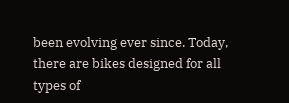been evolving ever since. Today, there are bikes designed for all types of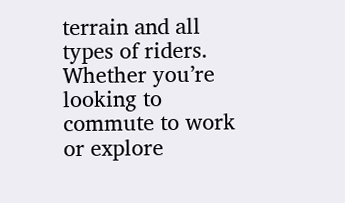terrain and all types of riders. Whether you’re looking to commute to work or explore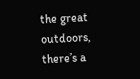the great outdoors, there’s a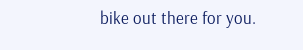bike out there for you.